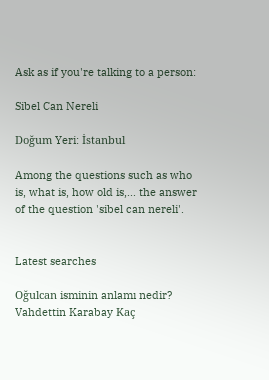Ask as if you're talking to a person:

Sibel Can Nereli

Doğum Yeri: İstanbul

Among the questions such as who is, what is, how old is,... the answer of the question 'sibel can nereli'.


Latest searches

Oğulcan isminin anlamı nedir?
Vahdettin Karabay Kaç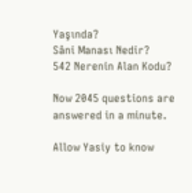Yaşında?
Sâni Manası Nedir?
542 Nerenin Alan Kodu?

Now 2045 questions are answered in a minute.

Allow Yasiy to know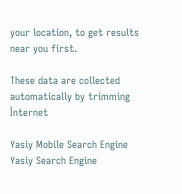your location, to get results near you first.

These data are collected automatically by trimming İnternet

Yasiy Mobile Search Engine
Yasiy Search Engine